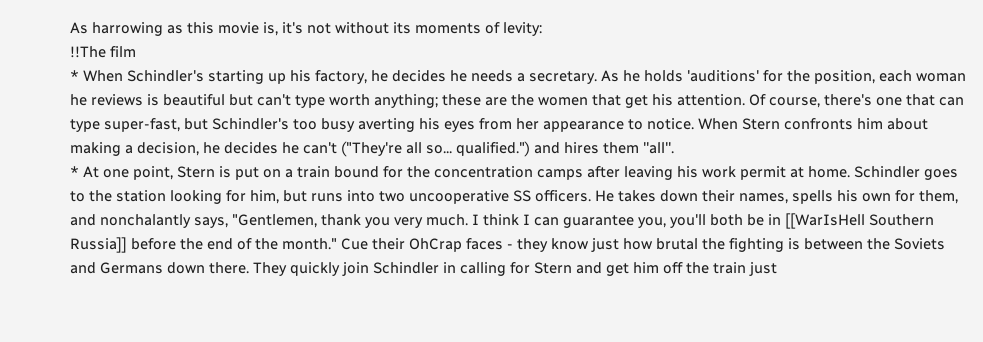As harrowing as this movie is, it's not without its moments of levity:
!!The film
* When Schindler's starting up his factory, he decides he needs a secretary. As he holds 'auditions' for the position, each woman he reviews is beautiful but can't type worth anything; these are the women that get his attention. Of course, there's one that can type super-fast, but Schindler's too busy averting his eyes from her appearance to notice. When Stern confronts him about making a decision, he decides he can't ("They're all so... qualified.") and hires them ''all''.
* At one point, Stern is put on a train bound for the concentration camps after leaving his work permit at home. Schindler goes to the station looking for him, but runs into two uncooperative SS officers. He takes down their names, spells his own for them, and nonchalantly says, "Gentlemen, thank you very much. I think I can guarantee you, you'll both be in [[WarIsHell Southern Russia]] before the end of the month." Cue their OhCrap faces - they know just how brutal the fighting is between the Soviets and Germans down there. They quickly join Schindler in calling for Stern and get him off the train just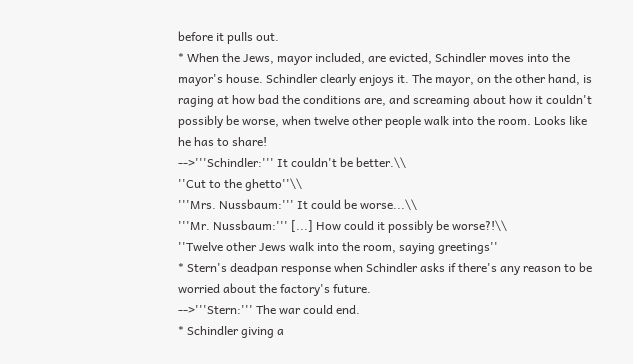before it pulls out.
* When the Jews, mayor included, are evicted, Schindler moves into the mayor's house. Schindler clearly enjoys it. The mayor, on the other hand, is raging at how bad the conditions are, and screaming about how it couldn't possibly be worse, when twelve other people walk into the room. Looks like he has to share!
-->'''Schindler:''' It couldn't be better.\\
''Cut to the ghetto''\\
'''Mrs. Nussbaum:''' It could be worse...\\
'''Mr. Nussbaum:''' [...] How could it possibly be worse?!\\
''Twelve other Jews walk into the room, saying greetings''
* Stern's deadpan response when Schindler asks if there's any reason to be worried about the factory's future.
-->'''Stern:''' The war could end.
* Schindler giving a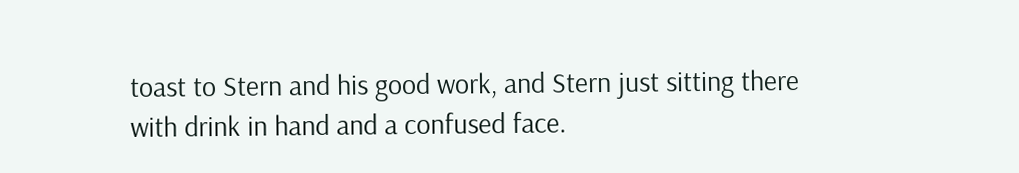toast to Stern and his good work, and Stern just sitting there with drink in hand and a confused face.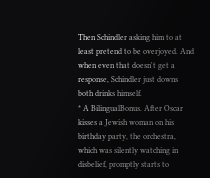Then Schindler asking him to at least pretend to be overjoyed. And when even that doesn't get a response, Schindler just downs both drinks himself.
* A BilingualBonus. After Oscar kisses a Jewish woman on his birthday party, the orchestra, which was silently watching in disbelief, promptly starts to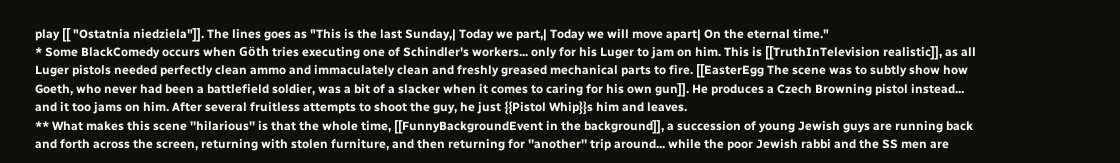play [[ "Ostatnia niedziela"]]. The lines goes as "This is the last Sunday,| Today we part,| Today we will move apart| On the eternal time."
* Some BlackComedy occurs when Göth tries executing one of Schindler's workers... only for his Luger to jam on him. This is [[TruthInTelevision realistic]], as all Luger pistols needed perfectly clean ammo and immaculately clean and freshly greased mechanical parts to fire. [[EasterEgg The scene was to subtly show how Goeth, who never had been a battlefield soldier, was a bit of a slacker when it comes to caring for his own gun]]. He produces a Czech Browning pistol instead... and it too jams on him. After several fruitless attempts to shoot the guy, he just {{Pistol Whip}}s him and leaves.
** What makes this scene ''hilarious'' is that the whole time, [[FunnyBackgroundEvent in the background]], a succession of young Jewish guys are running back and forth across the screen, returning with stolen furniture, and then returning for ''another'' trip around... while the poor Jewish rabbi and the SS men are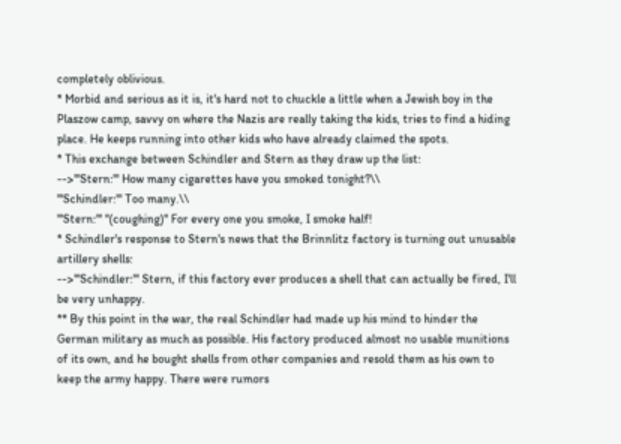completely oblivious.
* Morbid and serious as it is, it's hard not to chuckle a little when a Jewish boy in the Plaszow camp, savvy on where the Nazis are really taking the kids, tries to find a hiding place. He keeps running into other kids who have already claimed the spots.
* This exchange between Schindler and Stern as they draw up the list:
-->'''Stern:''' How many cigarettes have you smoked tonight?\\
'''Schindler:''' Too many.\\
'''Stern:''' ''(coughing)'' For every one you smoke, I smoke half!
* Schindler's response to Stern's news that the Brinnlitz factory is turning out unusable artillery shells:
-->'''Schindler:''' Stern, if this factory ever produces a shell that can actually be fired, I'll be very unhappy.
** By this point in the war, the real Schindler had made up his mind to hinder the German military as much as possible. His factory produced almost no usable munitions of its own, and he bought shells from other companies and resold them as his own to keep the army happy. There were rumors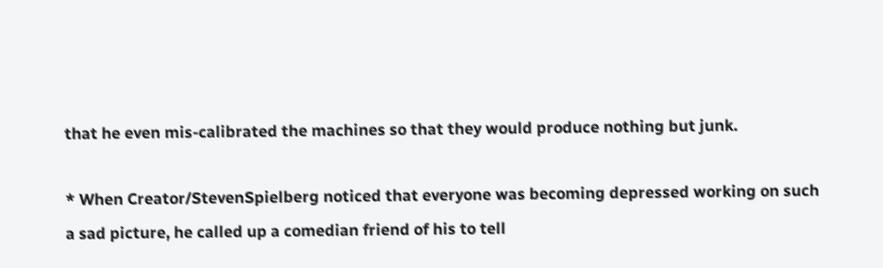that he even mis-calibrated the machines so that they would produce nothing but junk.

* When Creator/StevenSpielberg noticed that everyone was becoming depressed working on such a sad picture, he called up a comedian friend of his to tell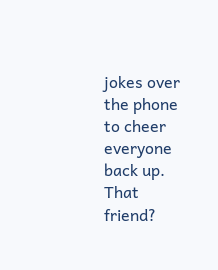jokes over the phone to cheer everyone back up. That friend?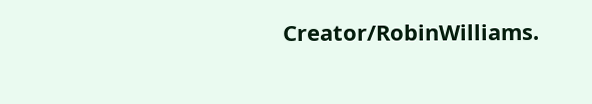Creator/RobinWilliams.